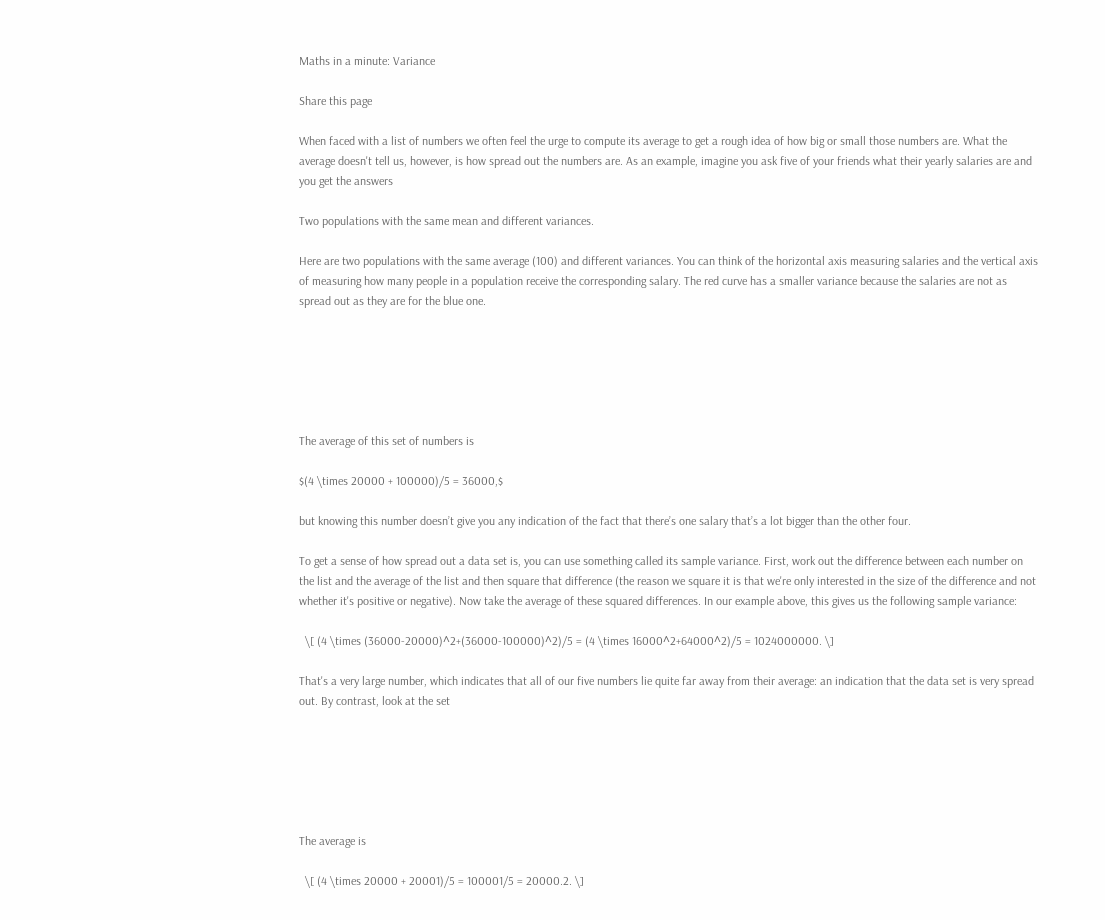Maths in a minute: Variance

Share this page

When faced with a list of numbers we often feel the urge to compute its average to get a rough idea of how big or small those numbers are. What the average doesn't tell us, however, is how spread out the numbers are. As an example, imagine you ask five of your friends what their yearly salaries are and you get the answers

Two populations with the same mean and different variances.

Here are two populations with the same average (100) and different variances. You can think of the horizontal axis measuring salaries and the vertical axis of measuring how many people in a population receive the corresponding salary. The red curve has a smaller variance because the salaries are not as spread out as they are for the blue one.






The average of this set of numbers is

$(4 \times 20000 + 100000)/5 = 36000,$

but knowing this number doesn’t give you any indication of the fact that there’s one salary that’s a lot bigger than the other four.

To get a sense of how spread out a data set is, you can use something called its sample variance. First, work out the difference between each number on the list and the average of the list and then square that difference (the reason we square it is that we're only interested in the size of the difference and not whether it's positive or negative). Now take the average of these squared differences. In our example above, this gives us the following sample variance:

  \[ (4 \times (36000-20000)^2+(36000-100000)^2)/5 = (4 \times 16000^2+64000^2)/5 = 1024000000. \]

That's a very large number, which indicates that all of our five numbers lie quite far away from their average: an indication that the data set is very spread out. By contrast, look at the set






The average is

  \[ (4 \times 20000 + 20001)/5 = 100001/5 = 20000.2. \]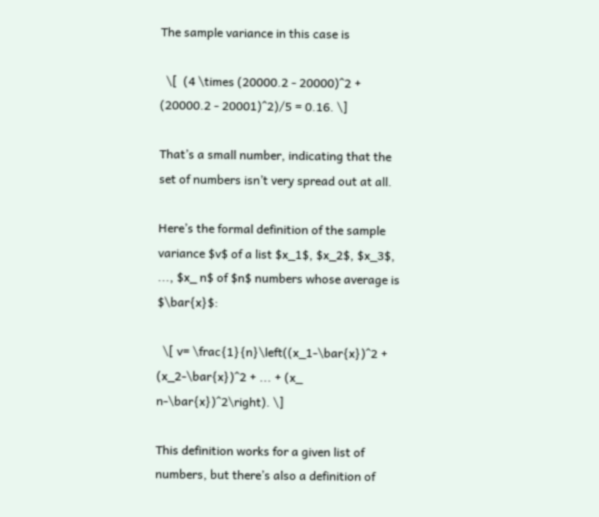The sample variance in this case is

  \[  (4 \times (20000.2 - 20000)^2 + (20000.2 - 20001)^2)/5 = 0.16. \]

That’s a small number, indicating that the set of numbers isn’t very spread out at all.

Here’s the formal definition of the sample variance $v$ of a list $x_1$, $x_2$, $x_3$, ..., $x_ n$ of $n$ numbers whose average is $\bar{x}$:

  \[ v= \frac{1}{n}\left((x_1-\bar{x})^2 + (x_2-\bar{x})^2 + ... + (x_ n-\bar{x})^2\right). \]

This definition works for a given list of numbers, but there’s also a definition of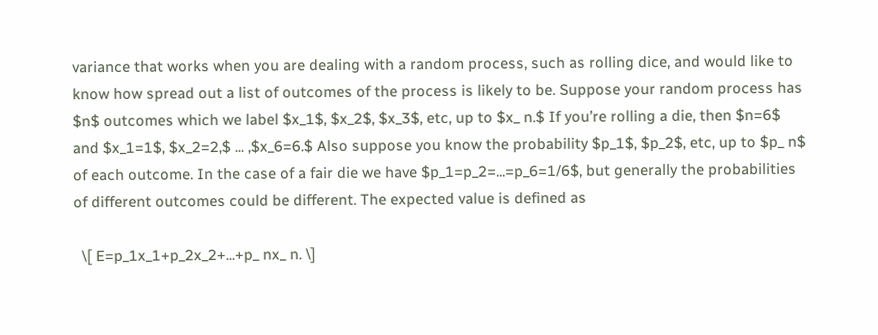variance that works when you are dealing with a random process, such as rolling dice, and would like to know how spread out a list of outcomes of the process is likely to be. Suppose your random process has $n$ outcomes which we label $x_1$, $x_2$, $x_3$, etc, up to $x_ n.$ If you’re rolling a die, then $n=6$ and $x_1=1$, $x_2=2,$ ... ,$x_6=6.$ Also suppose you know the probability $p_1$, $p_2$, etc, up to $p_ n$ of each outcome. In the case of a fair die we have $p_1=p_2=...=p_6=1/6$, but generally the probabilities of different outcomes could be different. The expected value is defined as

  \[ E=p_1x_1+p_2x_2+...+p_ nx_ n. \]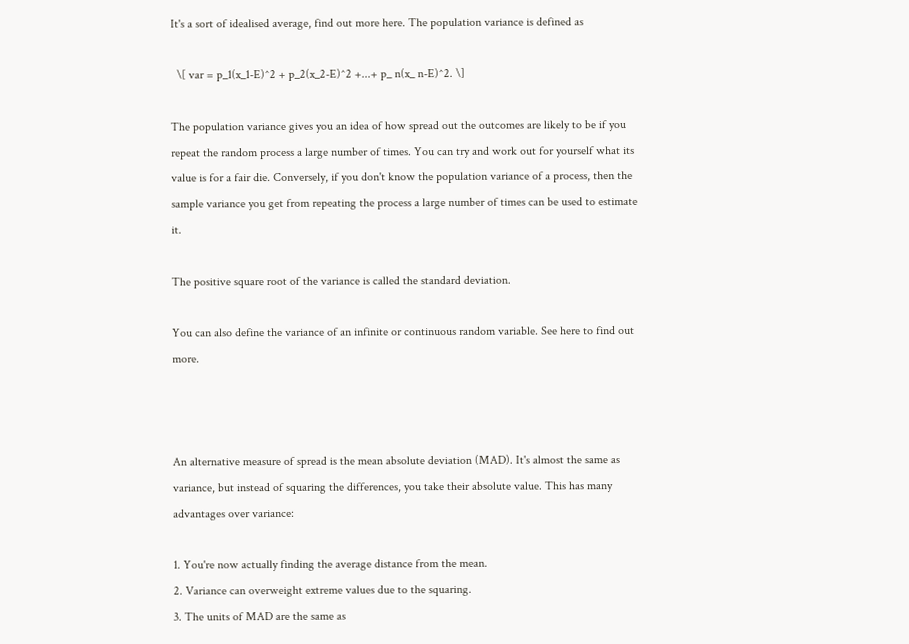It's a sort of idealised average, find out more here. The population variance is defined as

  \[ var = p_1(x_1-E)^2 + p_2(x_2-E)^2 +...+ p_ n(x_ n-E)^2. \]

The population variance gives you an idea of how spread out the outcomes are likely to be if you repeat the random process a large number of times. You can try and work out for yourself what its value is for a fair die. Conversely, if you don't know the population variance of a process, then the sample variance you get from repeating the process a large number of times can be used to estimate it.

The positive square root of the variance is called the standard deviation.

You can also define the variance of an infinite or continuous random variable. See here to find out more.



An alternative measure of spread is the mean absolute deviation (MAD). It's almost the same as variance, but instead of squaring the differences, you take their absolute value. This has many advantages over variance:

1. You're now actually finding the average distance from the mean.
2. Variance can overweight extreme values due to the squaring.
3. The units of MAD are the same as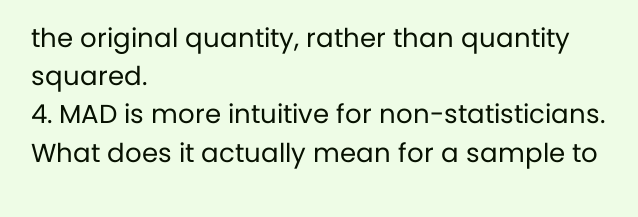the original quantity, rather than quantity squared.
4. MAD is more intuitive for non-statisticians. What does it actually mean for a sample to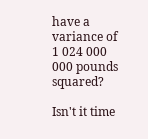have a variance of 1 024 000 000 pounds squared?

Isn't it time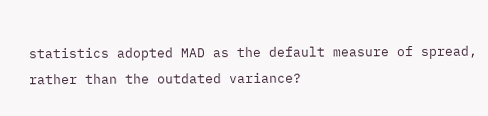statistics adopted MAD as the default measure of spread, rather than the outdated variance?